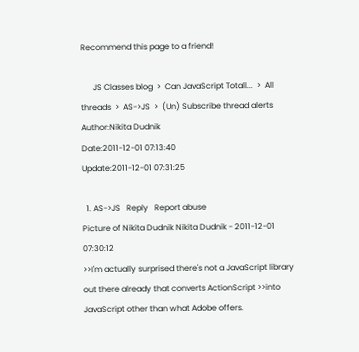Recommend this page to a friend!

      JS Classes blog  >  Can JavaScript Totall...  >  All threads  >  AS->JS  >  (Un) Subscribe thread alerts
Author:Nikita Dudnik
Date:2011-12-01 07:13:40
Update:2011-12-01 07:31:25

  1. AS->JS   Reply   Report abuse
Picture of Nikita Dudnik Nikita Dudnik - 2011-12-01 07:30:12
>>I'm actually surprised there's not a JavaScript library out there already that converts ActionScript >>into JavaScript other than what Adobe offers.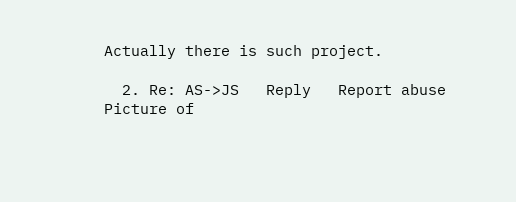Actually there is such project.

  2. Re: AS->JS   Reply   Report abuse
Picture of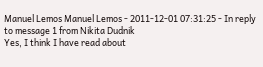Manuel Lemos Manuel Lemos - 2011-12-01 07:31:25 - In reply to message 1 from Nikita Dudnik
Yes, I think I have read about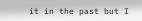it in the past but I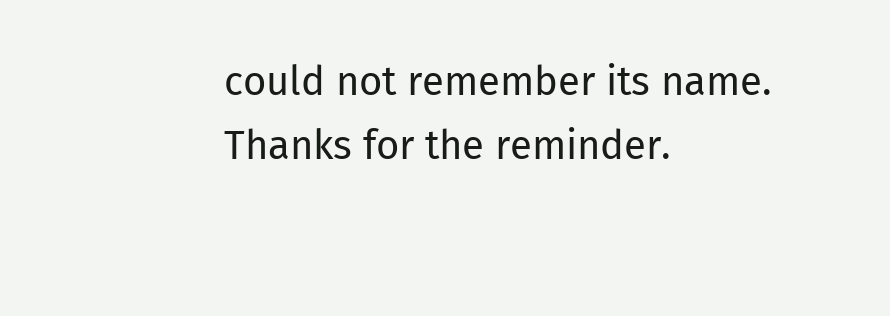could not remember its name. Thanks for the reminder.